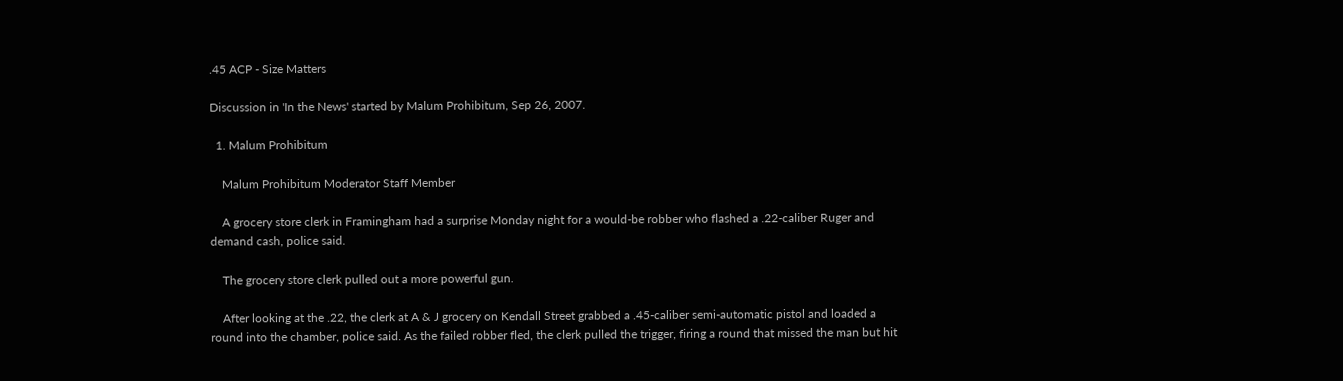.45 ACP - Size Matters

Discussion in 'In the News' started by Malum Prohibitum, Sep 26, 2007.

  1. Malum Prohibitum

    Malum Prohibitum Moderator Staff Member

    A grocery store clerk in Framingham had a surprise Monday night for a would-be robber who flashed a .22-caliber Ruger and demand cash, police said.

    The grocery store clerk pulled out a more powerful gun.

    After looking at the .22, the clerk at A & J grocery on Kendall Street grabbed a .45-caliber semi-automatic pistol and loaded a round into the chamber, police said. As the failed robber fled, the clerk pulled the trigger, firing a round that missed the man but hit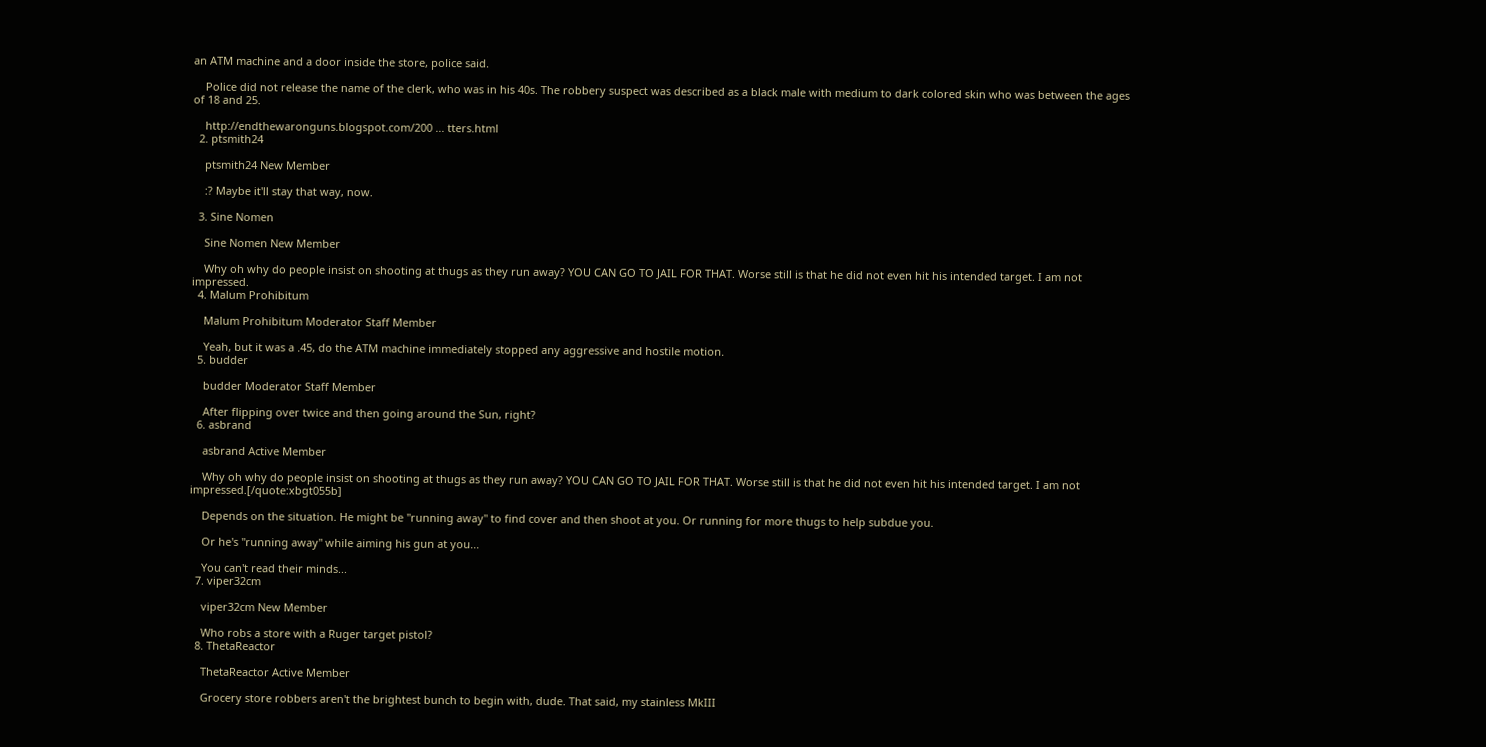an ATM machine and a door inside the store, police said.

    Police did not release the name of the clerk, who was in his 40s. The robbery suspect was described as a black male with medium to dark colored skin who was between the ages of 18 and 25.

    http://endthewaronguns.blogspot.com/200 ... tters.html
  2. ptsmith24

    ptsmith24 New Member

    :? Maybe it'll stay that way, now.

  3. Sine Nomen

    Sine Nomen New Member

    Why oh why do people insist on shooting at thugs as they run away? YOU CAN GO TO JAIL FOR THAT. Worse still is that he did not even hit his intended target. I am not impressed.
  4. Malum Prohibitum

    Malum Prohibitum Moderator Staff Member

    Yeah, but it was a .45, do the ATM machine immediately stopped any aggressive and hostile motion.
  5. budder

    budder Moderator Staff Member

    After flipping over twice and then going around the Sun, right?
  6. asbrand

    asbrand Active Member

    Why oh why do people insist on shooting at thugs as they run away? YOU CAN GO TO JAIL FOR THAT. Worse still is that he did not even hit his intended target. I am not impressed.[/quote:xbgt055b]

    Depends on the situation. He might be "running away" to find cover and then shoot at you. Or running for more thugs to help subdue you.

    Or he's "running away" while aiming his gun at you...

    You can't read their minds...
  7. viper32cm

    viper32cm New Member

    Who robs a store with a Ruger target pistol?
  8. ThetaReactor

    ThetaReactor Active Member

    Grocery store robbers aren't the brightest bunch to begin with, dude. That said, my stainless MkIII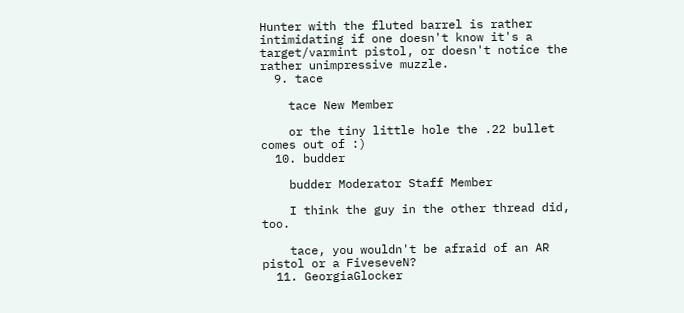Hunter with the fluted barrel is rather intimidating if one doesn't know it's a target/varmint pistol, or doesn't notice the rather unimpressive muzzle.
  9. tace

    tace New Member

    or the tiny little hole the .22 bullet comes out of :)
  10. budder

    budder Moderator Staff Member

    I think the guy in the other thread did, too.

    tace, you wouldn't be afraid of an AR pistol or a FiveseveN?
  11. GeorgiaGlocker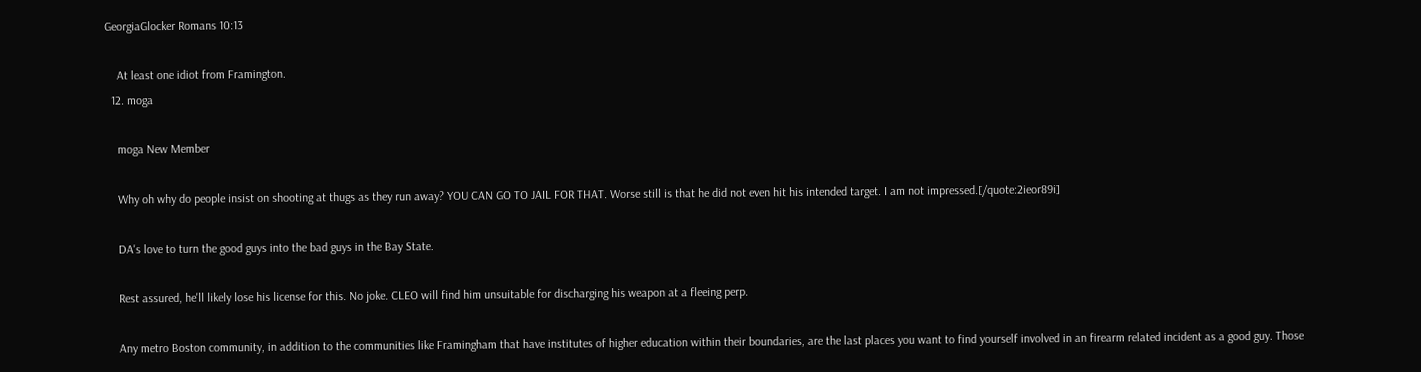GeorgiaGlocker Romans 10:13

    At least one idiot from Framington.
  12. moga

    moga New Member

    Why oh why do people insist on shooting at thugs as they run away? YOU CAN GO TO JAIL FOR THAT. Worse still is that he did not even hit his intended target. I am not impressed.[/quote:2ieor89i]

    DA's love to turn the good guys into the bad guys in the Bay State.

    Rest assured, he'll likely lose his license for this. No joke. CLEO will find him unsuitable for discharging his weapon at a fleeing perp.

    Any metro Boston community, in addition to the communities like Framingham that have institutes of higher education within their boundaries, are the last places you want to find yourself involved in an firearm related incident as a good guy. Those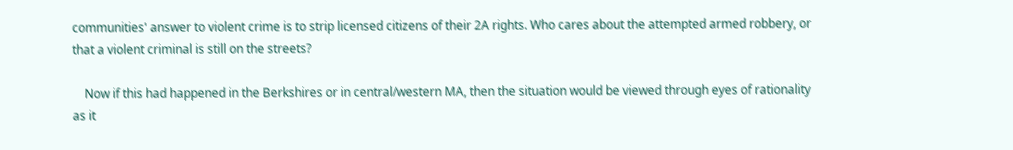communities' answer to violent crime is to strip licensed citizens of their 2A rights. Who cares about the attempted armed robbery, or that a violent criminal is still on the streets?

    Now if this had happened in the Berkshires or in central/western MA, then the situation would be viewed through eyes of rationality as it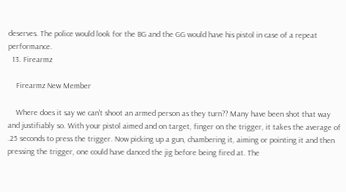deserves. The police would look for the BG and the GG would have his pistol in case of a repeat performance.
  13. Firearmz

    Firearmz New Member

    Where does it say we can't shoot an armed person as they turn?? Many have been shot that way and justifiably so. With your pistol aimed and on target, finger on the trigger, it takes the average of .25 seconds to press the trigger. Now picking up a gun, chambering it, aiming or pointing it and then pressing the trigger, one could have danced the jig before being fired at. The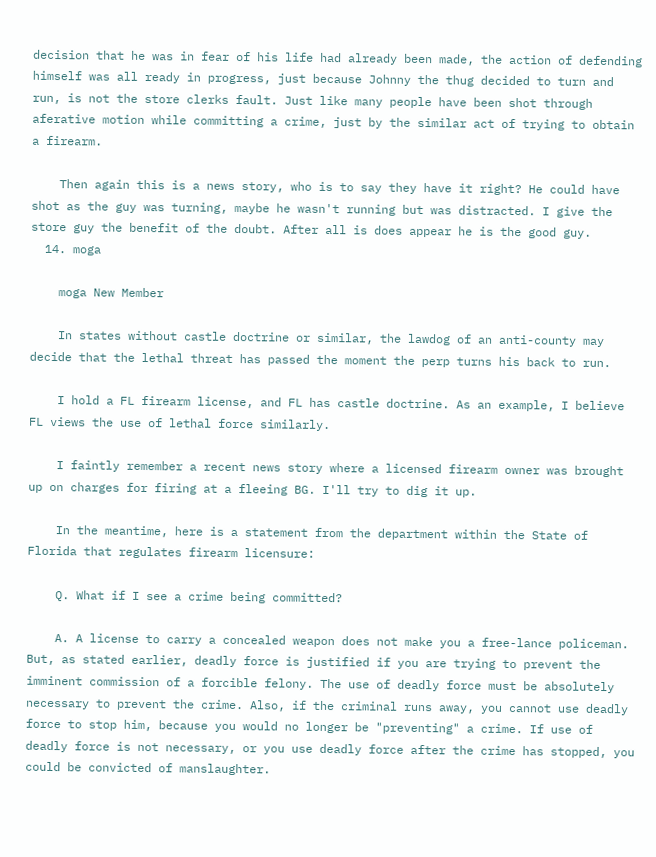decision that he was in fear of his life had already been made, the action of defending himself was all ready in progress, just because Johnny the thug decided to turn and run, is not the store clerks fault. Just like many people have been shot through aferative motion while committing a crime, just by the similar act of trying to obtain a firearm.

    Then again this is a news story, who is to say they have it right? He could have shot as the guy was turning, maybe he wasn't running but was distracted. I give the store guy the benefit of the doubt. After all is does appear he is the good guy.
  14. moga

    moga New Member

    In states without castle doctrine or similar, the lawdog of an anti-county may decide that the lethal threat has passed the moment the perp turns his back to run.

    I hold a FL firearm license, and FL has castle doctrine. As an example, I believe FL views the use of lethal force similarly.

    I faintly remember a recent news story where a licensed firearm owner was brought up on charges for firing at a fleeing BG. I'll try to dig it up.

    In the meantime, here is a statement from the department within the State of Florida that regulates firearm licensure:

    Q. What if I see a crime being committed?

    A. A license to carry a concealed weapon does not make you a free-lance policeman. But, as stated earlier, deadly force is justified if you are trying to prevent the imminent commission of a forcible felony. The use of deadly force must be absolutely necessary to prevent the crime. Also, if the criminal runs away, you cannot use deadly force to stop him, because you would no longer be "preventing" a crime. If use of deadly force is not necessary, or you use deadly force after the crime has stopped, you could be convicted of manslaughter.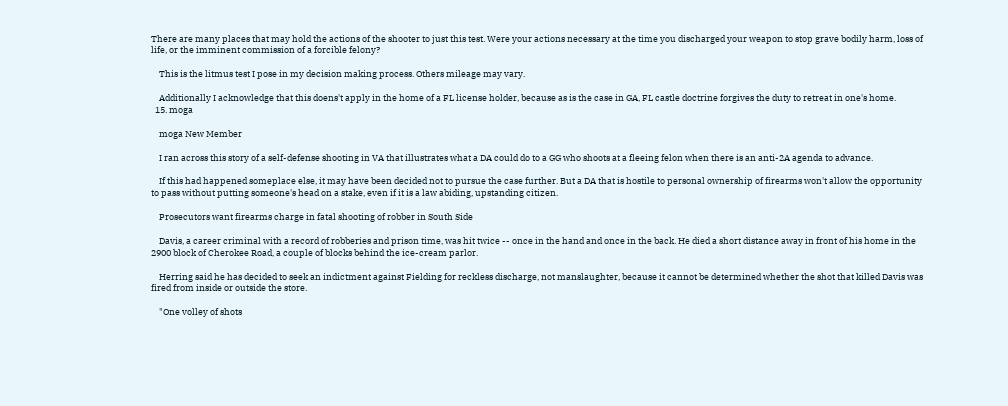There are many places that may hold the actions of the shooter to just this test. Were your actions necessary at the time you discharged your weapon to stop grave bodily harm, loss of life, or the imminent commission of a forcible felony?

    This is the litmus test I pose in my decision making process. Others mileage may vary.

    Additionally I acknowledge that this doens't apply in the home of a FL license holder, because as is the case in GA, FL castle doctrine forgives the duty to retreat in one's home.
  15. moga

    moga New Member

    I ran across this story of a self-defense shooting in VA that illustrates what a DA could do to a GG who shoots at a fleeing felon when there is an anti-2A agenda to advance.

    If this had happened someplace else, it may have been decided not to pursue the case further. But a DA that is hostile to personal ownership of firearms won't allow the opportunity to pass without putting someone's head on a stake, even if it is a law abiding, upstanding citizen.

    Prosecutors want firearms charge in fatal shooting of robber in South Side

    Davis, a career criminal with a record of robberies and prison time, was hit twice -- once in the hand and once in the back. He died a short distance away in front of his home in the 2900 block of Cherokee Road, a couple of blocks behind the ice-cream parlor.

    Herring said he has decided to seek an indictment against Fielding for reckless discharge, not manslaughter, because it cannot be determined whether the shot that killed Davis was fired from inside or outside the store.

    "One volley of shots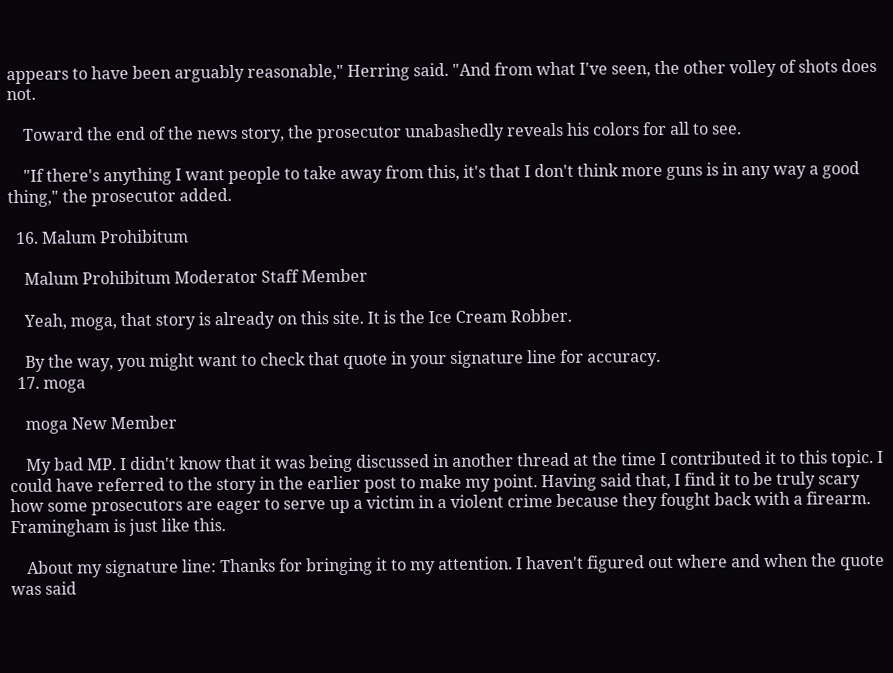appears to have been arguably reasonable," Herring said. "And from what I've seen, the other volley of shots does not.

    Toward the end of the news story, the prosecutor unabashedly reveals his colors for all to see.

    "If there's anything I want people to take away from this, it's that I don't think more guns is in any way a good thing," the prosecutor added.

  16. Malum Prohibitum

    Malum Prohibitum Moderator Staff Member

    Yeah, moga, that story is already on this site. It is the Ice Cream Robber.

    By the way, you might want to check that quote in your signature line for accuracy.
  17. moga

    moga New Member

    My bad MP. I didn't know that it was being discussed in another thread at the time I contributed it to this topic. I could have referred to the story in the earlier post to make my point. Having said that, I find it to be truly scary how some prosecutors are eager to serve up a victim in a violent crime because they fought back with a firearm. Framingham is just like this.

    About my signature line: Thanks for bringing it to my attention. I haven't figured out where and when the quote was said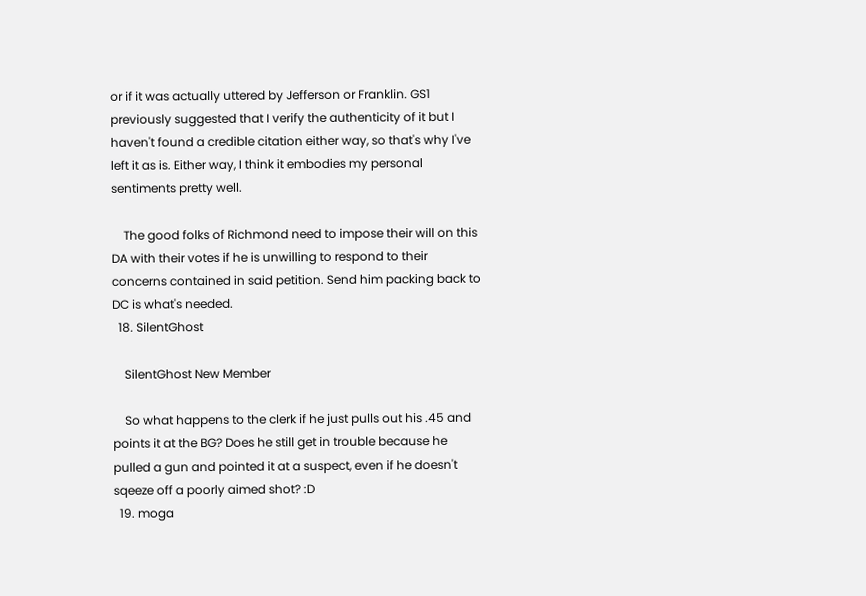or if it was actually uttered by Jefferson or Franklin. GS1 previously suggested that I verify the authenticity of it but I haven't found a credible citation either way, so that's why I've left it as is. Either way, I think it embodies my personal sentiments pretty well.

    The good folks of Richmond need to impose their will on this DA with their votes if he is unwilling to respond to their concerns contained in said petition. Send him packing back to DC is what's needed.
  18. SilentGhost

    SilentGhost New Member

    So what happens to the clerk if he just pulls out his .45 and points it at the BG? Does he still get in trouble because he pulled a gun and pointed it at a suspect, even if he doesn't sqeeze off a poorly aimed shot? :D
  19. moga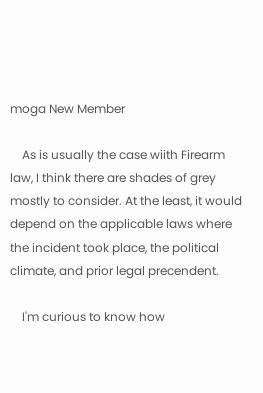moga New Member

    As is usually the case wiith Firearm law, I think there are shades of grey mostly to consider. At the least, it would depend on the applicable laws where the incident took place, the political climate, and prior legal precendent.

    I'm curious to know how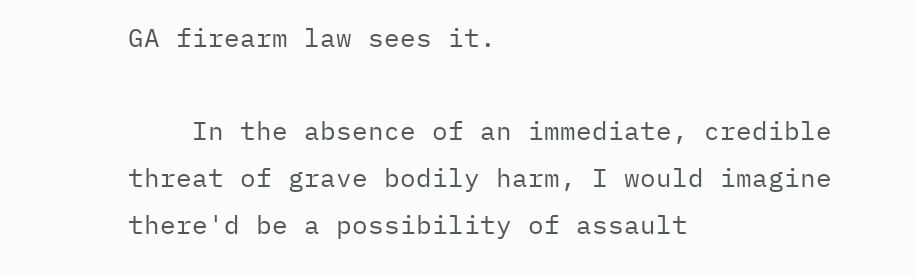GA firearm law sees it.

    In the absence of an immediate, credible threat of grave bodily harm, I would imagine there'd be a possibility of assault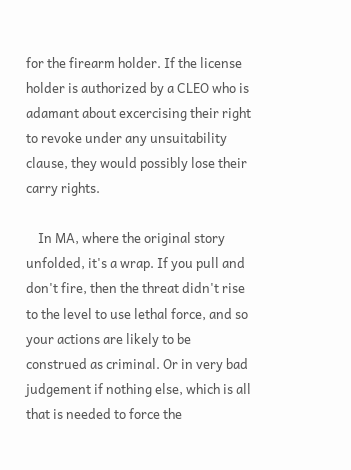for the firearm holder. If the license holder is authorized by a CLEO who is adamant about excercising their right to revoke under any unsuitability clause, they would possibly lose their carry rights.

    In MA, where the original story unfolded, it's a wrap. If you pull and don't fire, then the threat didn't rise to the level to use lethal force, and so your actions are likely to be construed as criminal. Or in very bad judgement if nothing else, which is all that is needed to force the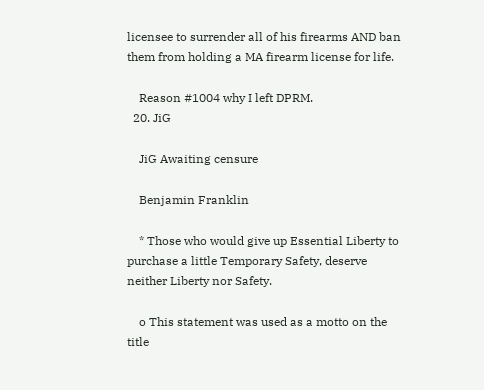licensee to surrender all of his firearms AND ban them from holding a MA firearm license for life.

    Reason #1004 why I left DPRM.
  20. JiG

    JiG Awaiting censure

    Benjamin Franklin

    * Those who would give up Essential Liberty to purchase a little Temporary Safety, deserve neither Liberty nor Safety.

    o This statement was used as a motto on the title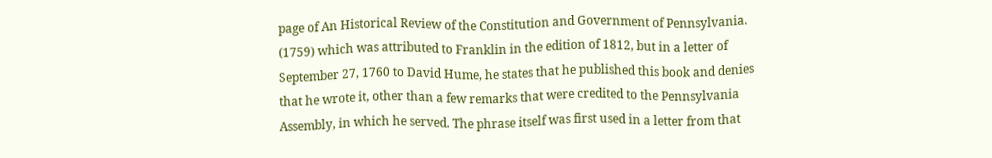page of An Historical Review of the Constitution and Government of Pennsylvania. (1759) which was attributed to Franklin in the edition of 1812, but in a letter of September 27, 1760 to David Hume, he states that he published this book and denies that he wrote it, other than a few remarks that were credited to the Pennsylvania Assembly, in which he served. The phrase itself was first used in a letter from that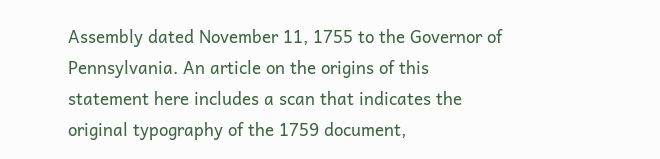Assembly dated November 11, 1755 to the Governor of Pennsylvania. An article on the origins of this statement here includes a scan that indicates the original typography of the 1759 document,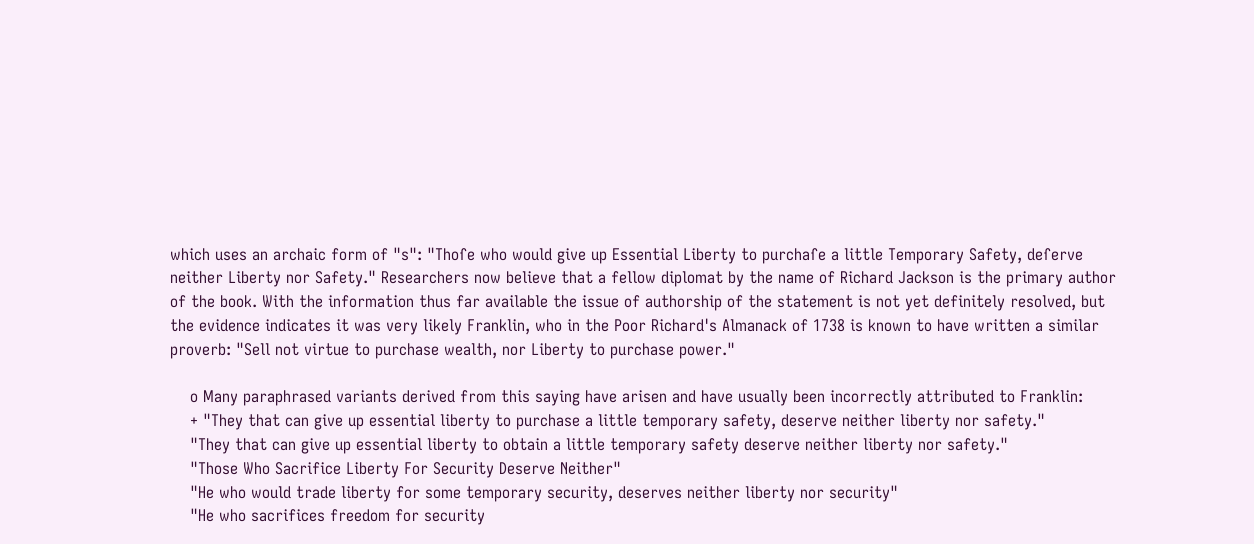which uses an archaic form of "s": "Thoſe who would give up Essential Liberty to purchaſe a little Temporary Safety, deſerve neither Liberty nor Safety." Researchers now believe that a fellow diplomat by the name of Richard Jackson is the primary author of the book. With the information thus far available the issue of authorship of the statement is not yet definitely resolved, but the evidence indicates it was very likely Franklin, who in the Poor Richard's Almanack of 1738 is known to have written a similar proverb: "Sell not virtue to purchase wealth, nor Liberty to purchase power."

    o Many paraphrased variants derived from this saying have arisen and have usually been incorrectly attributed to Franklin:
    + "They that can give up essential liberty to purchase a little temporary safety, deserve neither liberty nor safety."
    "They that can give up essential liberty to obtain a little temporary safety deserve neither liberty nor safety."
    "Those Who Sacrifice Liberty For Security Deserve Neither"
    "He who would trade liberty for some temporary security, deserves neither liberty nor security"
    "He who sacrifices freedom for security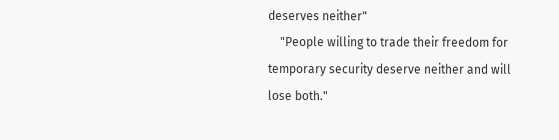deserves neither"
    "People willing to trade their freedom for temporary security deserve neither and will lose both."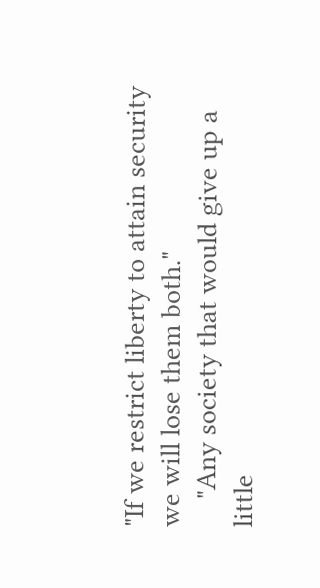"If we restrict liberty to attain security we will lose them both."
    "Any society that would give up a little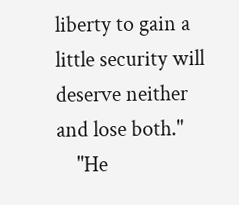liberty to gain a little security will deserve neither and lose both."
    "He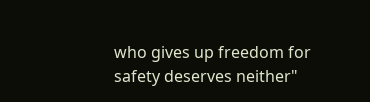who gives up freedom for safety deserves neither"